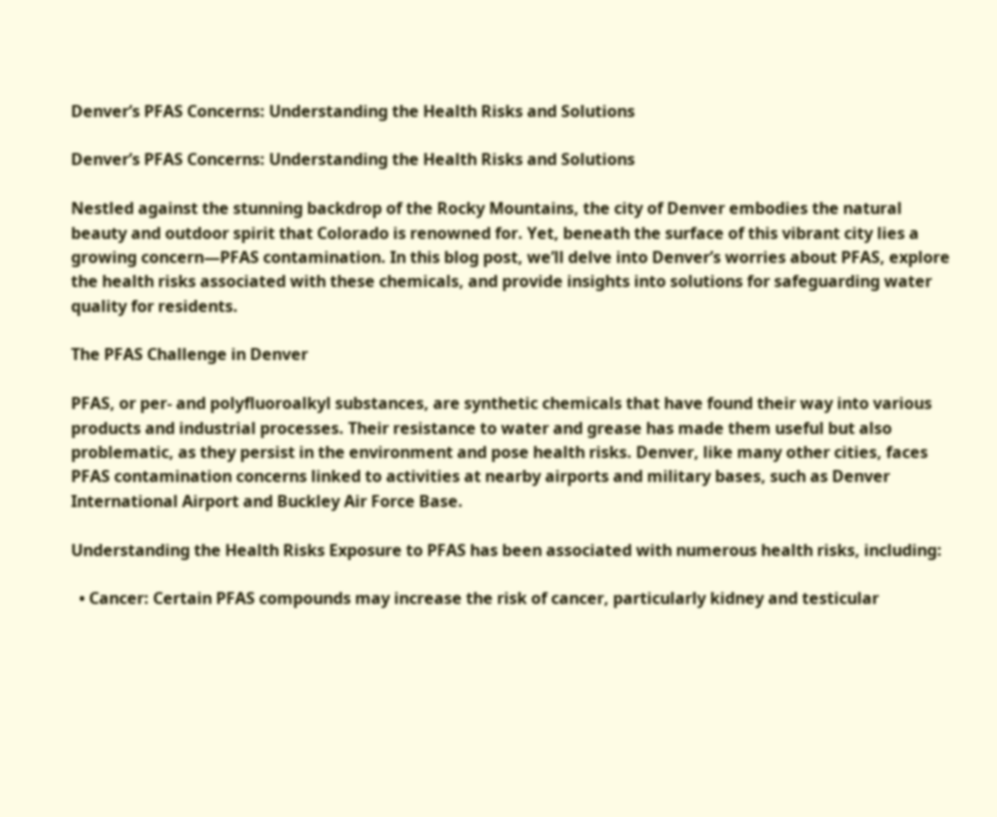Denver’s PFAS Concerns: Understanding the Health Risks and Solutions

Denver’s PFAS Concerns: Understanding the Health Risks and Solutions

Nestled against the stunning backdrop of the Rocky Mountains, the city of Denver embodies the natural beauty and outdoor spirit that Colorado is renowned for. Yet, beneath the surface of this vibrant city lies a growing concern—PFAS contamination. In this blog post, we’ll delve into Denver’s worries about PFAS, explore the health risks associated with these chemicals, and provide insights into solutions for safeguarding water quality for residents.

The PFAS Challenge in Denver

PFAS, or per- and polyfluoroalkyl substances, are synthetic chemicals that have found their way into various products and industrial processes. Their resistance to water and grease has made them useful but also problematic, as they persist in the environment and pose health risks. Denver, like many other cities, faces PFAS contamination concerns linked to activities at nearby airports and military bases, such as Denver International Airport and Buckley Air Force Base.

Understanding the Health Risks Exposure to PFAS has been associated with numerous health risks, including:

  • Cancer: Certain PFAS compounds may increase the risk of cancer, particularly kidney and testicular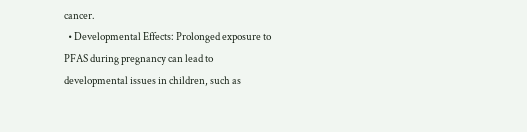cancer.
  • Developmental Effects: Prolonged exposure to PFAS during pregnancy can lead to developmental issues in children, such as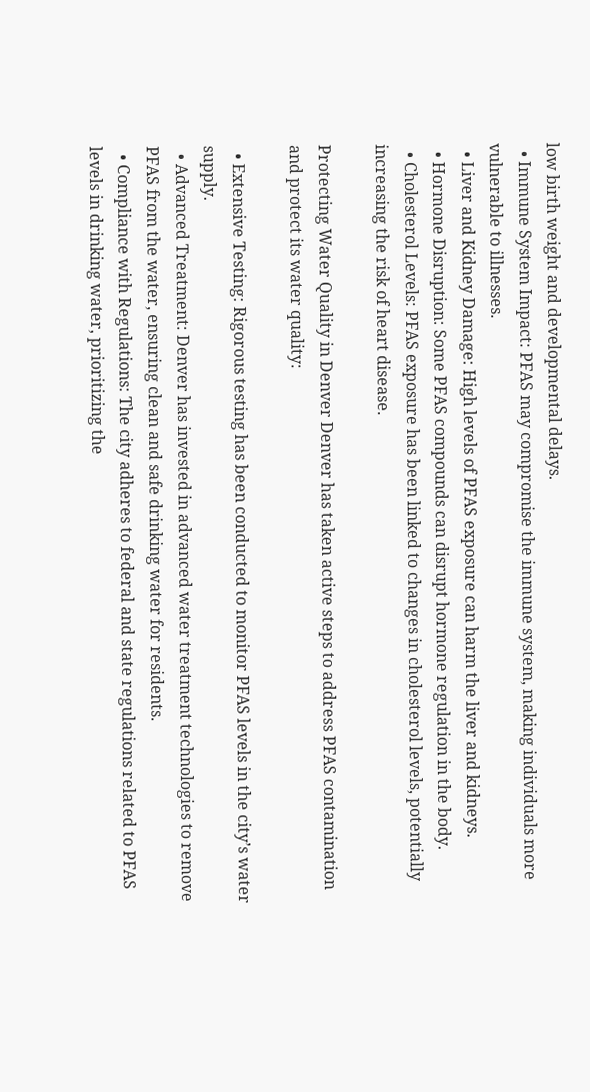low birth weight and developmental delays.
  • Immune System Impact: PFAS may compromise the immune system, making individuals more vulnerable to illnesses.
  • Liver and Kidney Damage: High levels of PFAS exposure can harm the liver and kidneys.
  • Hormone Disruption: Some PFAS compounds can disrupt hormone regulation in the body.
  • Cholesterol Levels: PFAS exposure has been linked to changes in cholesterol levels, potentially increasing the risk of heart disease.

Protecting Water Quality in Denver Denver has taken active steps to address PFAS contamination and protect its water quality:

  • Extensive Testing: Rigorous testing has been conducted to monitor PFAS levels in the city’s water supply.
  • Advanced Treatment: Denver has invested in advanced water treatment technologies to remove PFAS from the water, ensuring clean and safe drinking water for residents.
  • Compliance with Regulations: The city adheres to federal and state regulations related to PFAS levels in drinking water, prioritizing the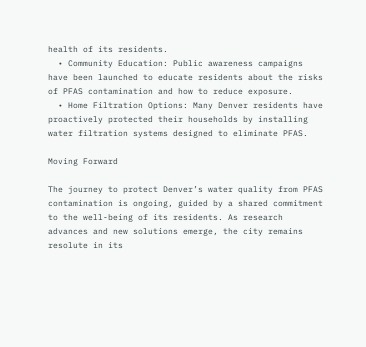health of its residents.
  • Community Education: Public awareness campaigns have been launched to educate residents about the risks of PFAS contamination and how to reduce exposure.
  • Home Filtration Options: Many Denver residents have proactively protected their households by installing water filtration systems designed to eliminate PFAS.

Moving Forward

The journey to protect Denver’s water quality from PFAS contamination is ongoing, guided by a shared commitment to the well-being of its residents. As research advances and new solutions emerge, the city remains resolute in its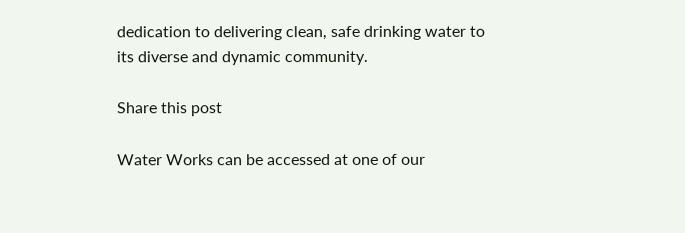dedication to delivering clean, safe drinking water to its diverse and dynamic community.

Share this post

Water Works can be accessed at one of our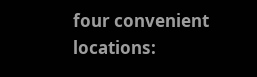four convenient locations: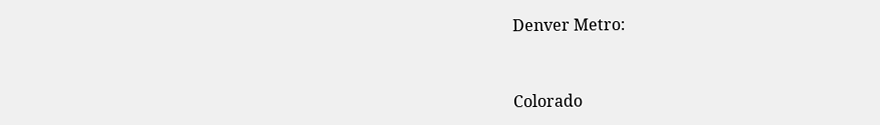Denver Metro:


Colorado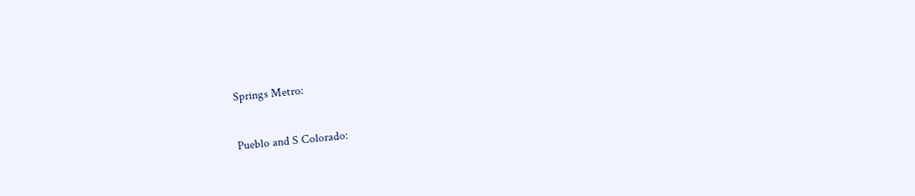Springs Metro:


Pueblo and S Colorado: